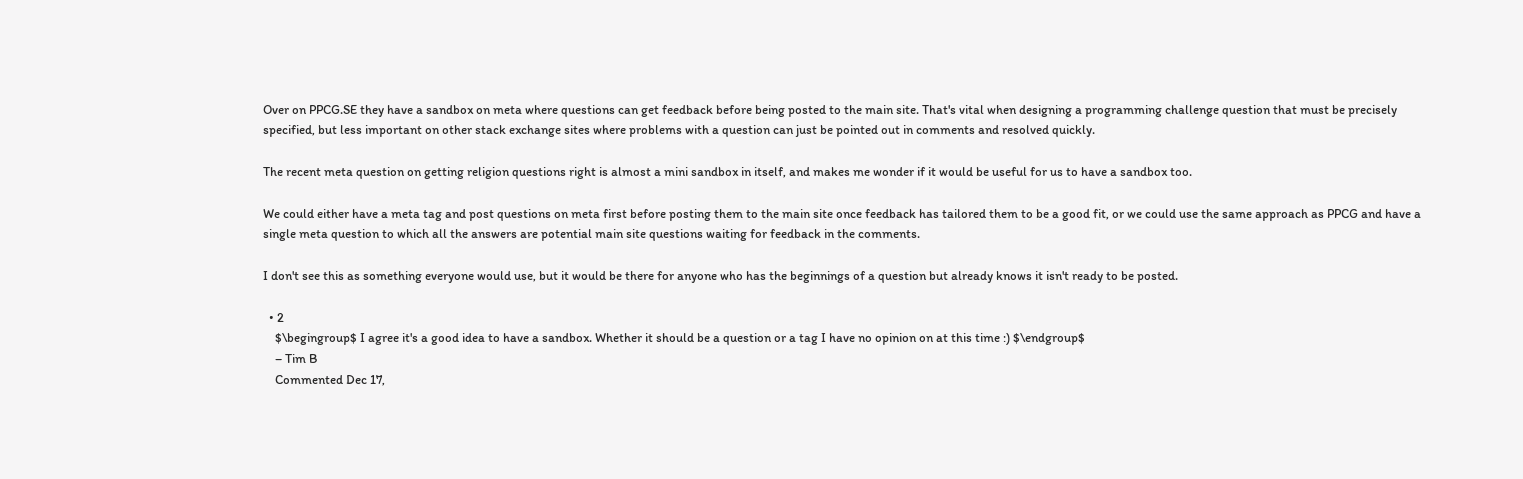Over on PPCG.SE they have a sandbox on meta where questions can get feedback before being posted to the main site. That's vital when designing a programming challenge question that must be precisely specified, but less important on other stack exchange sites where problems with a question can just be pointed out in comments and resolved quickly.

The recent meta question on getting religion questions right is almost a mini sandbox in itself, and makes me wonder if it would be useful for us to have a sandbox too.

We could either have a meta tag and post questions on meta first before posting them to the main site once feedback has tailored them to be a good fit, or we could use the same approach as PPCG and have a single meta question to which all the answers are potential main site questions waiting for feedback in the comments.

I don't see this as something everyone would use, but it would be there for anyone who has the beginnings of a question but already knows it isn't ready to be posted.

  • 2
    $\begingroup$ I agree it's a good idea to have a sandbox. Whether it should be a question or a tag I have no opinion on at this time :) $\endgroup$
    – Tim B
    Commented Dec 17,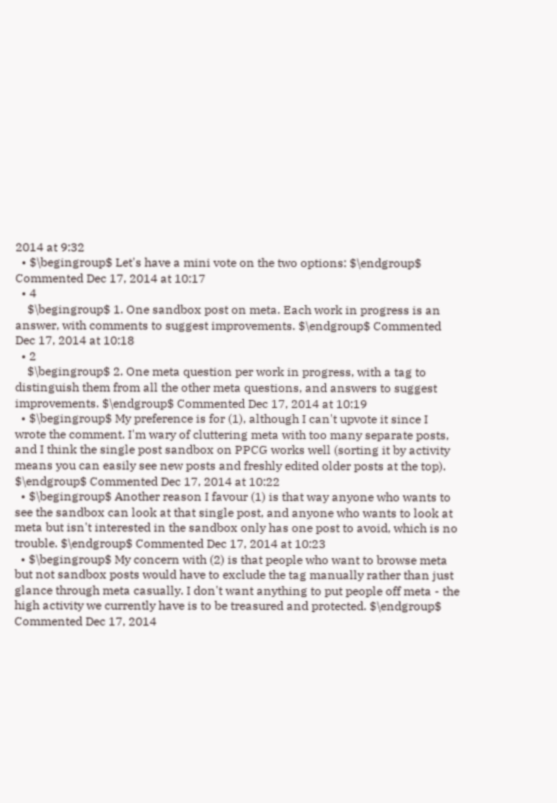2014 at 9:32
  • $\begingroup$ Let's have a mini vote on the two options: $\endgroup$ Commented Dec 17, 2014 at 10:17
  • 4
    $\begingroup$ 1. One sandbox post on meta. Each work in progress is an answer, with comments to suggest improvements. $\endgroup$ Commented Dec 17, 2014 at 10:18
  • 2
    $\begingroup$ 2. One meta question per work in progress, with a tag to distinguish them from all the other meta questions, and answers to suggest improvements. $\endgroup$ Commented Dec 17, 2014 at 10:19
  • $\begingroup$ My preference is for (1), although I can't upvote it since I wrote the comment. I'm wary of cluttering meta with too many separate posts, and I think the single post sandbox on PPCG works well (sorting it by activity means you can easily see new posts and freshly edited older posts at the top). $\endgroup$ Commented Dec 17, 2014 at 10:22
  • $\begingroup$ Another reason I favour (1) is that way anyone who wants to see the sandbox can look at that single post, and anyone who wants to look at meta but isn't interested in the sandbox only has one post to avoid, which is no trouble. $\endgroup$ Commented Dec 17, 2014 at 10:23
  • $\begingroup$ My concern with (2) is that people who want to browse meta but not sandbox posts would have to exclude the tag manually rather than just glance through meta casually. I don't want anything to put people off meta - the high activity we currently have is to be treasured and protected. $\endgroup$ Commented Dec 17, 2014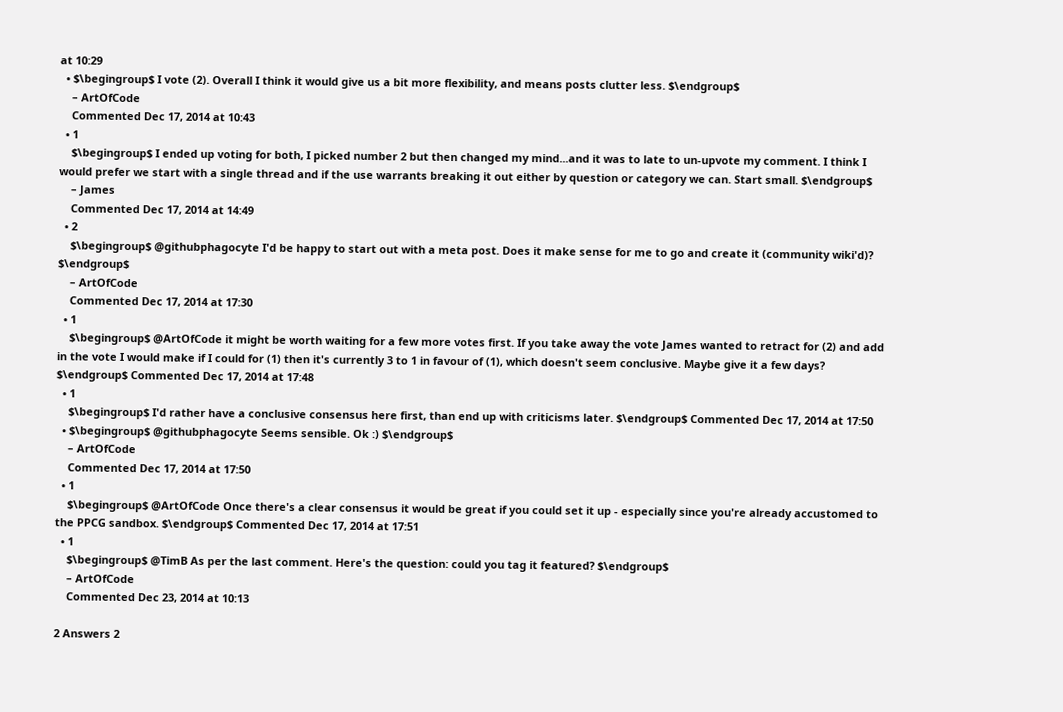at 10:29
  • $\begingroup$ I vote (2). Overall I think it would give us a bit more flexibility, and means posts clutter less. $\endgroup$
    – ArtOfCode
    Commented Dec 17, 2014 at 10:43
  • 1
    $\begingroup$ I ended up voting for both, I picked number 2 but then changed my mind...and it was to late to un-upvote my comment. I think I would prefer we start with a single thread and if the use warrants breaking it out either by question or category we can. Start small. $\endgroup$
    – James
    Commented Dec 17, 2014 at 14:49
  • 2
    $\begingroup$ @githubphagocyte I'd be happy to start out with a meta post. Does it make sense for me to go and create it (community wiki'd)? $\endgroup$
    – ArtOfCode
    Commented Dec 17, 2014 at 17:30
  • 1
    $\begingroup$ @ArtOfCode it might be worth waiting for a few more votes first. If you take away the vote James wanted to retract for (2) and add in the vote I would make if I could for (1) then it's currently 3 to 1 in favour of (1), which doesn't seem conclusive. Maybe give it a few days? $\endgroup$ Commented Dec 17, 2014 at 17:48
  • 1
    $\begingroup$ I'd rather have a conclusive consensus here first, than end up with criticisms later. $\endgroup$ Commented Dec 17, 2014 at 17:50
  • $\begingroup$ @githubphagocyte Seems sensible. Ok :) $\endgroup$
    – ArtOfCode
    Commented Dec 17, 2014 at 17:50
  • 1
    $\begingroup$ @ArtOfCode Once there's a clear consensus it would be great if you could set it up - especially since you're already accustomed to the PPCG sandbox. $\endgroup$ Commented Dec 17, 2014 at 17:51
  • 1
    $\begingroup$ @TimB As per the last comment. Here's the question: could you tag it featured? $\endgroup$
    – ArtOfCode
    Commented Dec 23, 2014 at 10:13

2 Answers 2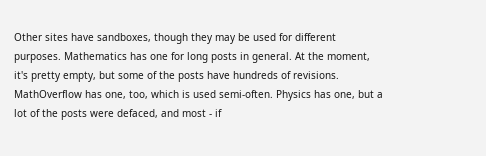Other sites have sandboxes, though they may be used for different purposes. Mathematics has one for long posts in general. At the moment, it's pretty empty, but some of the posts have hundreds of revisions. MathOverflow has one, too, which is used semi-often. Physics has one, but a lot of the posts were defaced, and most - if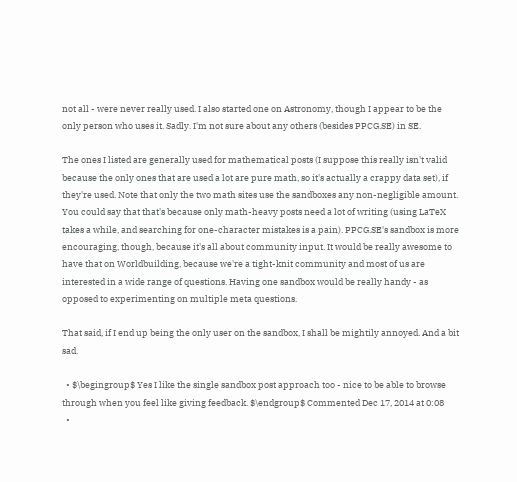not all - were never really used. I also started one on Astronomy, though I appear to be the only person who uses it. Sadly. I'm not sure about any others (besides PPCG.SE) in SE.

The ones I listed are generally used for mathematical posts (I suppose this really isn't valid because the only ones that are used a lot are pure math, so it's actually a crappy data set), if they're used. Note that only the two math sites use the sandboxes any non-negligible amount. You could say that that's because only math-heavy posts need a lot of writing (using LaTeX takes a while, and searching for one-character mistakes is a pain). PPCG.SE's sandbox is more encouraging, though, because it's all about community input. It would be really awesome to have that on Worldbuilding, because we're a tight-knit community and most of us are interested in a wide range of questions. Having one sandbox would be really handy - as opposed to experimenting on multiple meta questions.

That said, if I end up being the only user on the sandbox, I shall be mightily annoyed. And a bit sad.

  • $\begingroup$ Yes I like the single sandbox post approach too - nice to be able to browse through when you feel like giving feedback. $\endgroup$ Commented Dec 17, 2014 at 0:08
  •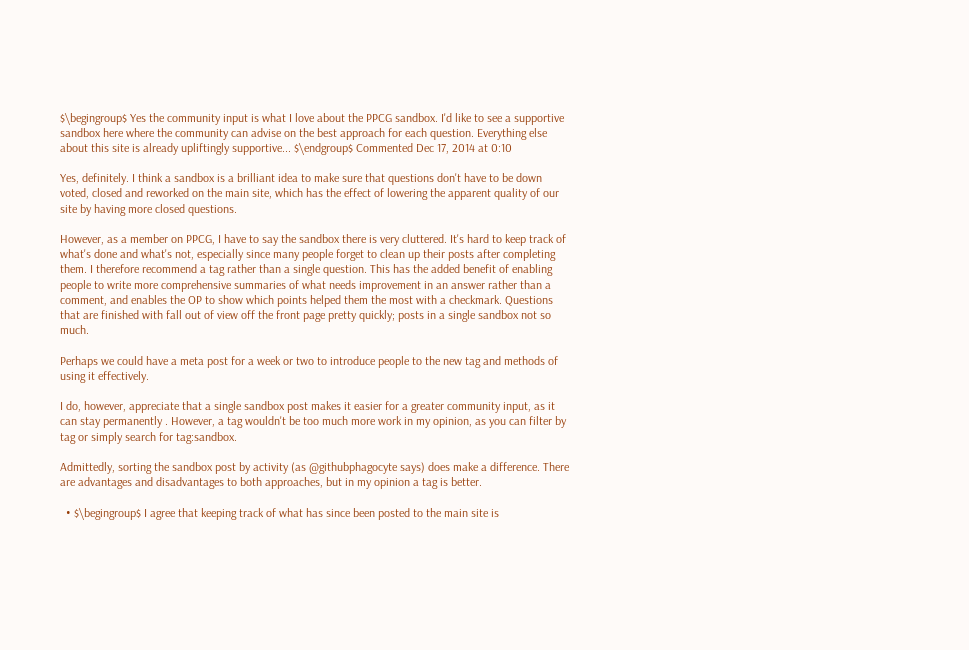$\begingroup$ Yes the community input is what I love about the PPCG sandbox. I'd like to see a supportive sandbox here where the community can advise on the best approach for each question. Everything else about this site is already upliftingly supportive... $\endgroup$ Commented Dec 17, 2014 at 0:10

Yes, definitely. I think a sandbox is a brilliant idea to make sure that questions don't have to be down voted, closed and reworked on the main site, which has the effect of lowering the apparent quality of our site by having more closed questions.

However, as a member on PPCG, I have to say the sandbox there is very cluttered. It's hard to keep track of what's done and what's not, especially since many people forget to clean up their posts after completing them. I therefore recommend a tag rather than a single question. This has the added benefit of enabling people to write more comprehensive summaries of what needs improvement in an answer rather than a comment, and enables the OP to show which points helped them the most with a checkmark. Questions that are finished with fall out of view off the front page pretty quickly; posts in a single sandbox not so much.

Perhaps we could have a meta post for a week or two to introduce people to the new tag and methods of using it effectively.

I do, however, appreciate that a single sandbox post makes it easier for a greater community input, as it can stay permanently . However, a tag wouldn't be too much more work in my opinion, as you can filter by tag or simply search for tag:sandbox.

Admittedly, sorting the sandbox post by activity (as @githubphagocyte says) does make a difference. There are advantages and disadvantages to both approaches, but in my opinion a tag is better.

  • $\begingroup$ I agree that keeping track of what has since been posted to the main site is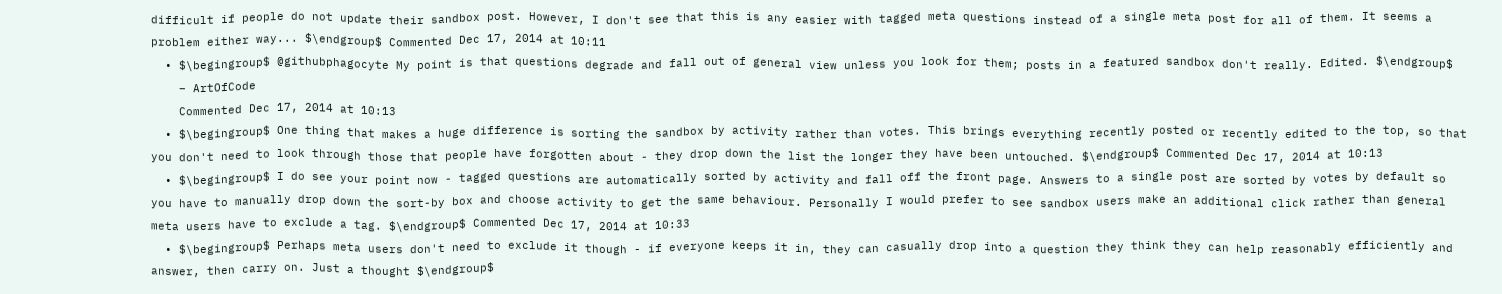difficult if people do not update their sandbox post. However, I don't see that this is any easier with tagged meta questions instead of a single meta post for all of them. It seems a problem either way... $\endgroup$ Commented Dec 17, 2014 at 10:11
  • $\begingroup$ @githubphagocyte My point is that questions degrade and fall out of general view unless you look for them; posts in a featured sandbox don't really. Edited. $\endgroup$
    – ArtOfCode
    Commented Dec 17, 2014 at 10:13
  • $\begingroup$ One thing that makes a huge difference is sorting the sandbox by activity rather than votes. This brings everything recently posted or recently edited to the top, so that you don't need to look through those that people have forgotten about - they drop down the list the longer they have been untouched. $\endgroup$ Commented Dec 17, 2014 at 10:13
  • $\begingroup$ I do see your point now - tagged questions are automatically sorted by activity and fall off the front page. Answers to a single post are sorted by votes by default so you have to manually drop down the sort-by box and choose activity to get the same behaviour. Personally I would prefer to see sandbox users make an additional click rather than general meta users have to exclude a tag. $\endgroup$ Commented Dec 17, 2014 at 10:33
  • $\begingroup$ Perhaps meta users don't need to exclude it though - if everyone keeps it in, they can casually drop into a question they think they can help reasonably efficiently and answer, then carry on. Just a thought $\endgroup$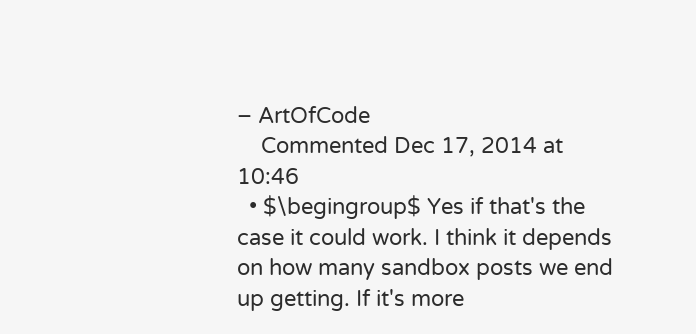– ArtOfCode
    Commented Dec 17, 2014 at 10:46
  • $\begingroup$ Yes if that's the case it could work. I think it depends on how many sandbox posts we end up getting. If it's more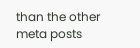than the other meta posts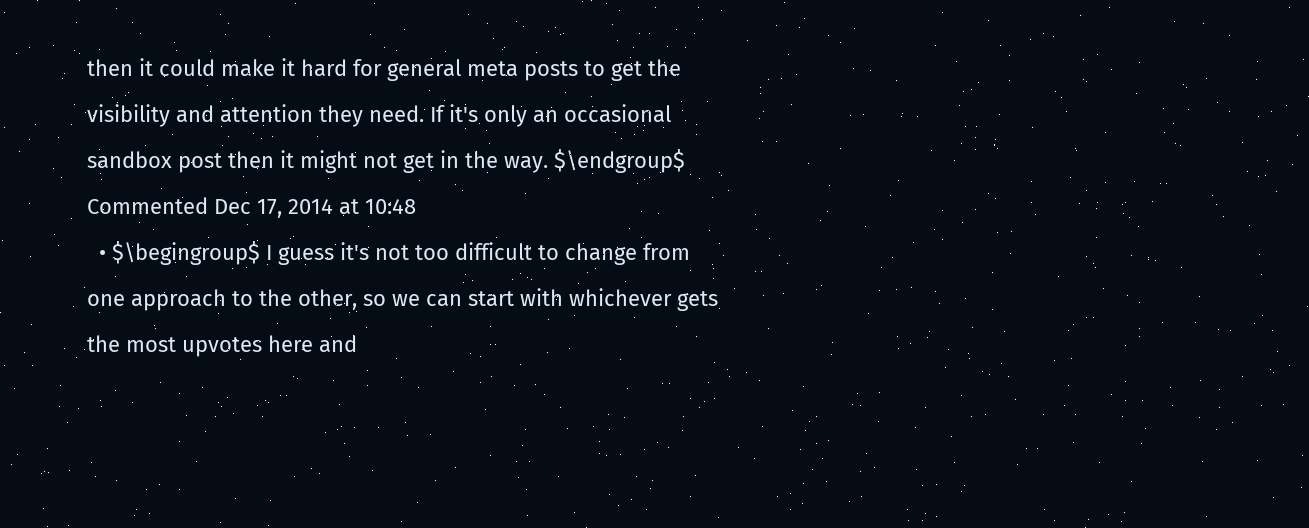then it could make it hard for general meta posts to get the visibility and attention they need. If it's only an occasional sandbox post then it might not get in the way. $\endgroup$ Commented Dec 17, 2014 at 10:48
  • $\begingroup$ I guess it's not too difficult to change from one approach to the other, so we can start with whichever gets the most upvotes here and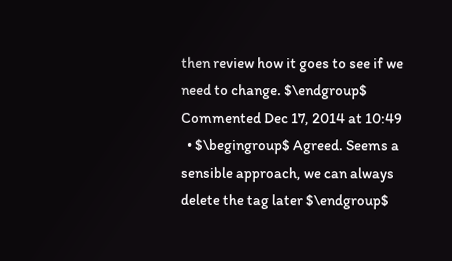then review how it goes to see if we need to change. $\endgroup$ Commented Dec 17, 2014 at 10:49
  • $\begingroup$ Agreed. Seems a sensible approach, we can always delete the tag later $\endgroup$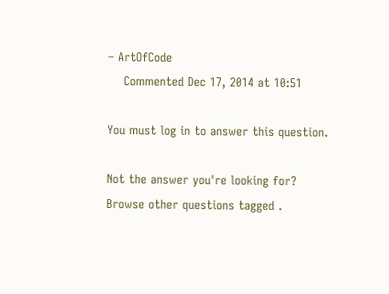– ArtOfCode
    Commented Dec 17, 2014 at 10:51

You must log in to answer this question.

Not the answer you're looking for? Browse other questions tagged .